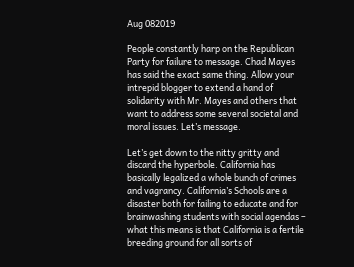Aug 082019

People constantly harp on the Republican Party for failure to message. Chad Mayes has said the exact same thing. Allow your intrepid blogger to extend a hand of solidarity with Mr. Mayes and others that want to address some several societal and moral issues. Let’s message.

Let’s get down to the nitty gritty and discard the hyperbole. California has basically legalized a whole bunch of crimes and vagrancy. California’s Schools are a disaster both for failing to educate and for brainwashing students with social agendas – what this means is that California is a fertile breeding ground for all sorts of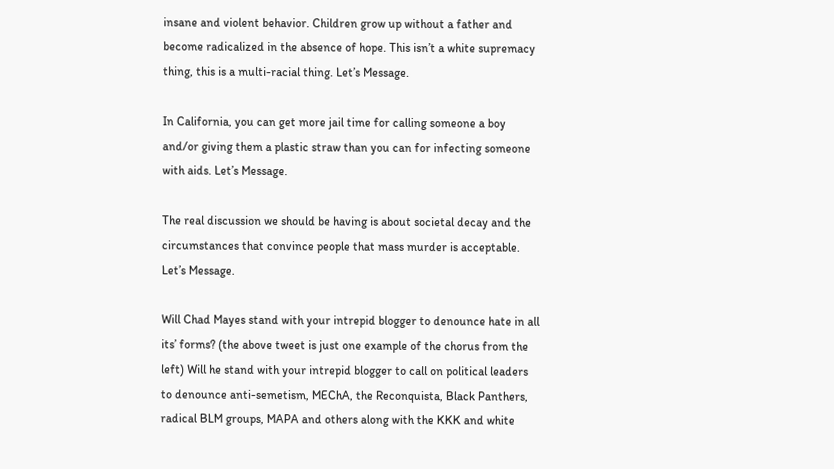insane and violent behavior. Children grow up without a father and become radicalized in the absence of hope. This isn’t a white supremacy thing, this is a multi-racial thing. Let’s Message.

In California, you can get more jail time for calling someone a boy and/or giving them a plastic straw than you can for infecting someone with aids. Let’s Message.

The real discussion we should be having is about societal decay and the circumstances that convince people that mass murder is acceptable. Let’s Message.

Will Chad Mayes stand with your intrepid blogger to denounce hate in all its’ forms? (the above tweet is just one example of the chorus from the left) Will he stand with your intrepid blogger to call on political leaders to denounce anti-semetism, MEChA, the Reconquista, Black Panthers, radical BLM groups, MAPA and others along with the KKK and white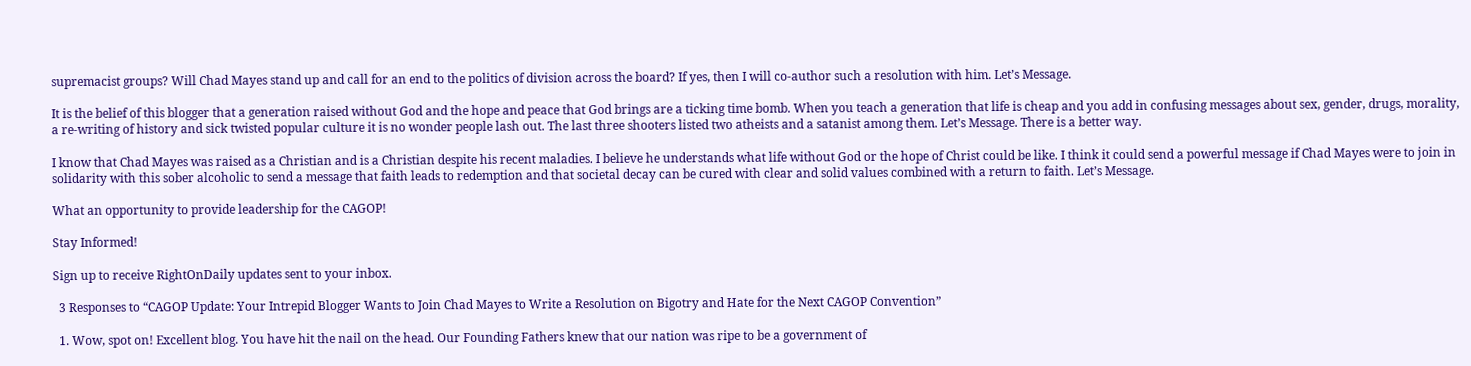supremacist groups? Will Chad Mayes stand up and call for an end to the politics of division across the board? If yes, then I will co-author such a resolution with him. Let’s Message.

It is the belief of this blogger that a generation raised without God and the hope and peace that God brings are a ticking time bomb. When you teach a generation that life is cheap and you add in confusing messages about sex, gender, drugs, morality, a re-writing of history and sick twisted popular culture it is no wonder people lash out. The last three shooters listed two atheists and a satanist among them. Let’s Message. There is a better way.

I know that Chad Mayes was raised as a Christian and is a Christian despite his recent maladies. I believe he understands what life without God or the hope of Christ could be like. I think it could send a powerful message if Chad Mayes were to join in solidarity with this sober alcoholic to send a message that faith leads to redemption and that societal decay can be cured with clear and solid values combined with a return to faith. Let’s Message.

What an opportunity to provide leadership for the CAGOP!

Stay Informed!

Sign up to receive RightOnDaily updates sent to your inbox.

  3 Responses to “CAGOP Update: Your Intrepid Blogger Wants to Join Chad Mayes to Write a Resolution on Bigotry and Hate for the Next CAGOP Convention”

  1. Wow, spot on! Excellent blog. You have hit the nail on the head. Our Founding Fathers knew that our nation was ripe to be a government of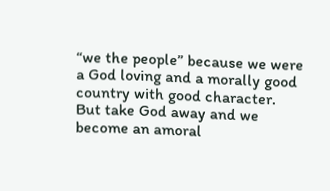“we the people” because we were a God loving and a morally good country with good character. But take God away and we become an amoral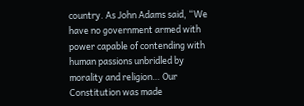country. As John Adams said, “We have no government armed with power capable of contending with human passions unbridled by morality and religion… Our Constitution was made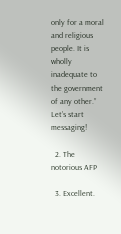only for a moral and religious people. It is wholly inadequate to the government of any other.” Let’s start messaging!

  2. The notorious AFP

  3. Excellent.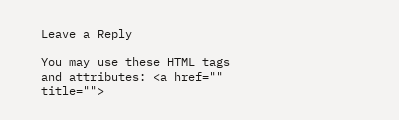Leave a Reply

You may use these HTML tags and attributes: <a href="" title="">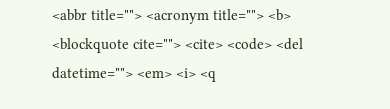<abbr title=""> <acronym title=""> <b> <blockquote cite=""> <cite> <code> <del datetime=""> <em> <i> <q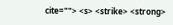cite=""> <s> <strike> <strong>